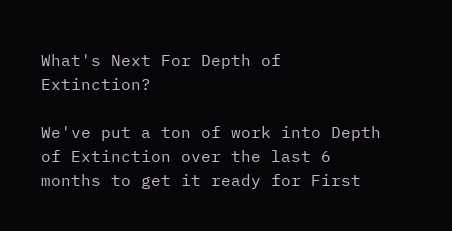What's Next For Depth of Extinction?

We've put a ton of work into Depth of Extinction over the last 6 months to get it ready for First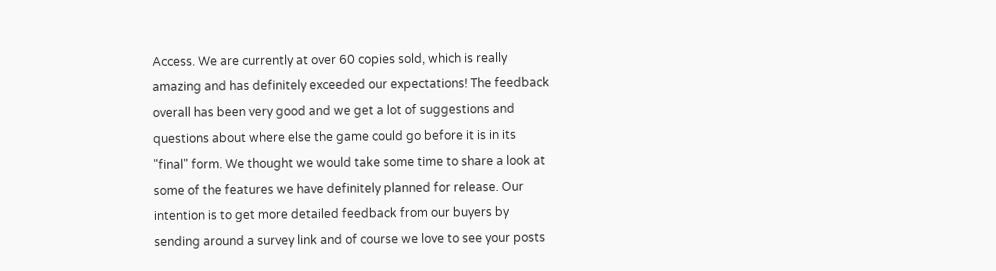Access. We are currently at over 60 copies sold, which is really amazing and has definitely exceeded our expectations! The feedback overall has been very good and we get a lot of suggestions and questions about where else the game could go before it is in its "final" form. We thought we would take some time to share a look at some of the features we have definitely planned for release. Our intention is to get more detailed feedback from our buyers by sending around a survey link and of course we love to see your posts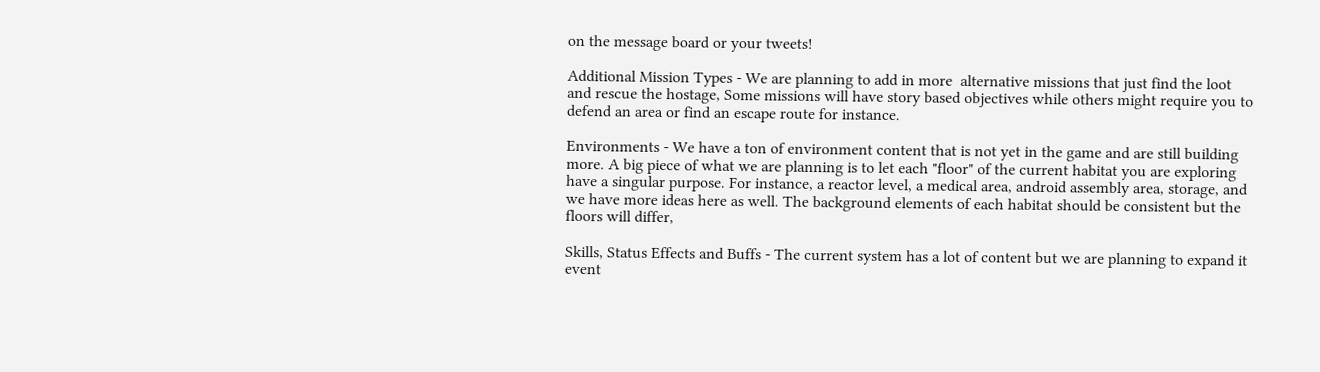on the message board or your tweets!

Additional Mission Types - We are planning to add in more  alternative missions that just find the loot and rescue the hostage, Some missions will have story based objectives while others might require you to defend an area or find an escape route for instance.

Environments - We have a ton of environment content that is not yet in the game and are still building more. A big piece of what we are planning is to let each "floor" of the current habitat you are exploring have a singular purpose. For instance, a reactor level, a medical area, android assembly area, storage, and we have more ideas here as well. The background elements of each habitat should be consistent but the floors will differ,

Skills, Status Effects and Buffs - The current system has a lot of content but we are planning to expand it event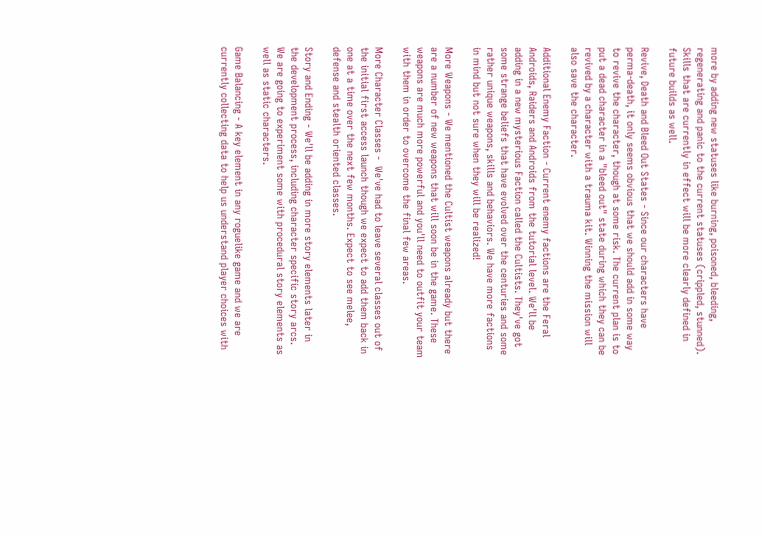more by adding new statuses like burning, poisoned, bleeding, regenerating and panic to the current statuses (crippled, stunned). Skills that are currently in effect will be more clearly defined in future builds as well.

Revive, Death and Bleed Out States - Since our characters have perma-death, it only seems obvious that we should add in some way to revive the character, though at some risk. The current plan is to put a dead character in a "bleed out" state during which they can be revived by a character with a trauma kit. Winning the mission will also save the character.

Additional Enemy Faction - Current enemy factions are the Feral Androids, Raiders and Androids from the tutorial level. We'll be adding in a new mysterious Faction called the Cultists. They've got some strange beliefs that have evolved over the centuries and some rather unique weapons, skills and behaviors. We have more factions in mind but not sure when they will be realized!

More Weapons - We mentioned the Cultist weapons already but there are a number of new weapons that will soon be in the game. These weapons are much more powerful and you'll need to outfit your team with them in order to overcome the final few areas.

More Character Classes -  We've had to leave several classes out of the initial first access launch though we expect to add them back in one at a time over the next few months. Expect to see melee, defense and stealth oriented classes.

Story and Ending - We'll be adding in more story elements later in the development process, including character specific story arcs. We are going to experiment some with procedural story elements as well as static characters.

Game Balancing - A key element in any roguelike game and we are currently collecting data to help us understand player choices with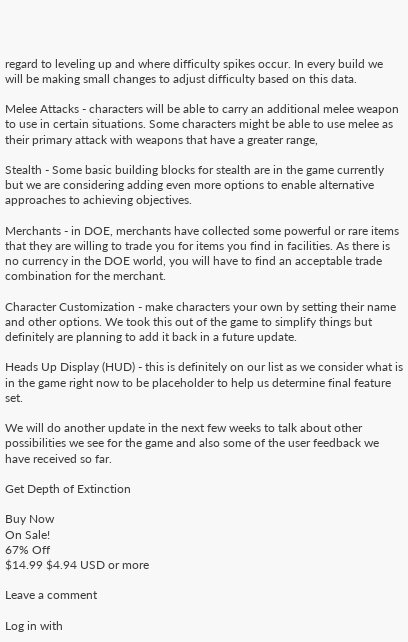regard to leveling up and where difficulty spikes occur. In every build we will be making small changes to adjust difficulty based on this data.

Melee Attacks - characters will be able to carry an additional melee weapon to use in certain situations. Some characters might be able to use melee as their primary attack with weapons that have a greater range,

Stealth - Some basic building blocks for stealth are in the game currently but we are considering adding even more options to enable alternative approaches to achieving objectives.

Merchants - in DOE, merchants have collected some powerful or rare items that they are willing to trade you for items you find in facilities. As there is no currency in the DOE world, you will have to find an acceptable trade combination for the merchant.

Character Customization - make characters your own by setting their name and other options. We took this out of the game to simplify things but definitely are planning to add it back in a future update.

Heads Up Display (HUD) - this is definitely on our list as we consider what is in the game right now to be placeholder to help us determine final feature set.

We will do another update in the next few weeks to talk about other possibilities we see for the game and also some of the user feedback we have received so far.

Get Depth of Extinction

Buy Now
On Sale!
67% Off
$14.99 $4.94 USD or more

Leave a comment

Log in with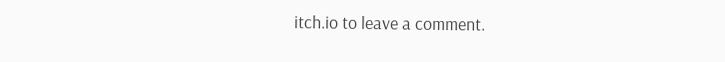itch.io to leave a comment.